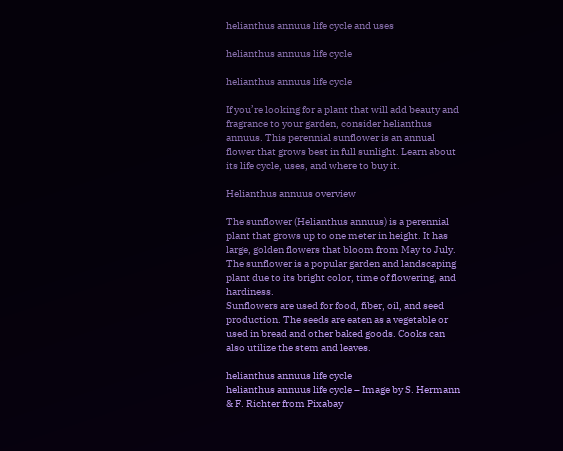helianthus annuus life cycle and uses

helianthus annuus life cycle

helianthus annuus life cycle

If you’re looking for a plant that will add beauty and fragrance to your garden, consider helianthus annuus. This perennial sunflower is an annual flower that grows best in full sunlight. Learn about its life cycle, uses, and where to buy it.

Helianthus annuus overview

The sunflower (Helianthus annuus) is a perennial plant that grows up to one meter in height. It has large, golden flowers that bloom from May to July. The sunflower is a popular garden and landscaping plant due to its bright color, time of flowering, and hardiness.
Sunflowers are used for food, fiber, oil, and seed production. The seeds are eaten as a vegetable or used in bread and other baked goods. Cooks can also utilize the stem and leaves.

helianthus annuus life cycle
helianthus annuus life cycle – Image by S. Hermann & F. Richter from Pixabay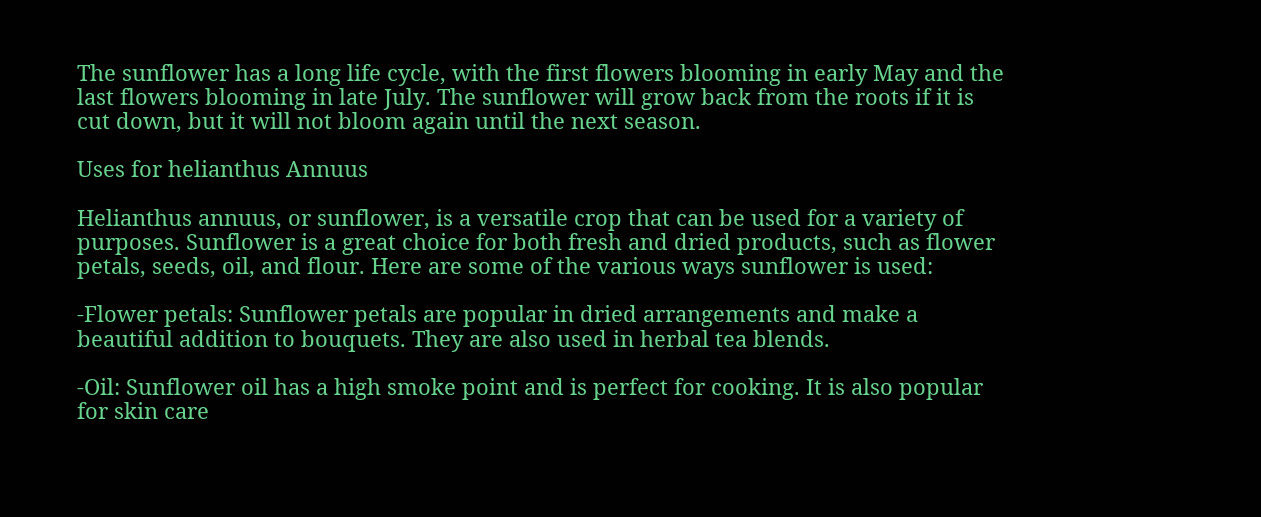The sunflower has a long life cycle, with the first flowers blooming in early May and the last flowers blooming in late July. The sunflower will grow back from the roots if it is cut down, but it will not bloom again until the next season.

Uses for helianthus Annuus

Helianthus annuus, or sunflower, is a versatile crop that can be used for a variety of purposes. Sunflower is a great choice for both fresh and dried products, such as flower petals, seeds, oil, and flour. Here are some of the various ways sunflower is used:

-Flower petals: Sunflower petals are popular in dried arrangements and make a beautiful addition to bouquets. They are also used in herbal tea blends.

-Oil: Sunflower oil has a high smoke point and is perfect for cooking. It is also popular for skin care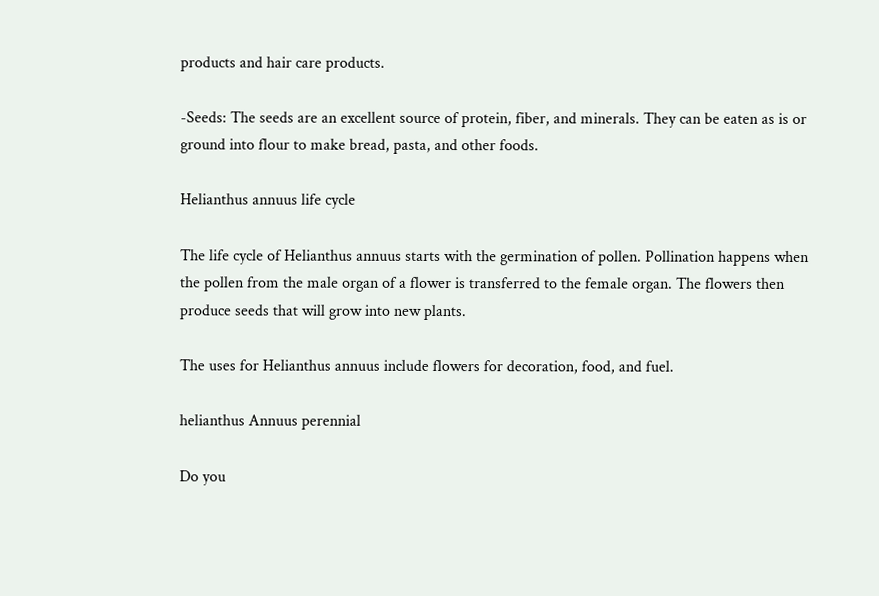products and hair care products.

-Seeds: The seeds are an excellent source of protein, fiber, and minerals. They can be eaten as is or ground into flour to make bread, pasta, and other foods.

Helianthus annuus life cycle

The life cycle of Helianthus annuus starts with the germination of pollen. Pollination happens when the pollen from the male organ of a flower is transferred to the female organ. The flowers then produce seeds that will grow into new plants.

The uses for Helianthus annuus include flowers for decoration, food, and fuel.

helianthus Annuus perennial

Do you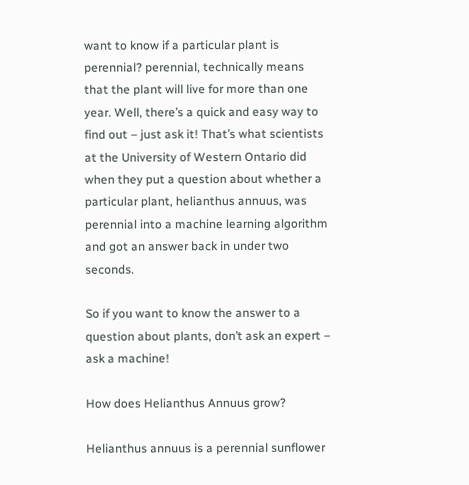want to know if a particular plant is perennial? perennial, technically means that the plant will live for more than one year. Well, there’s a quick and easy way to find out – just ask it! That’s what scientists at the University of Western Ontario did when they put a question about whether a particular plant, helianthus annuus, was perennial into a machine learning algorithm and got an answer back in under two seconds.

So if you want to know the answer to a question about plants, don’t ask an expert – ask a machine!

How does Helianthus Annuus grow?

Helianthus annuus is a perennial sunflower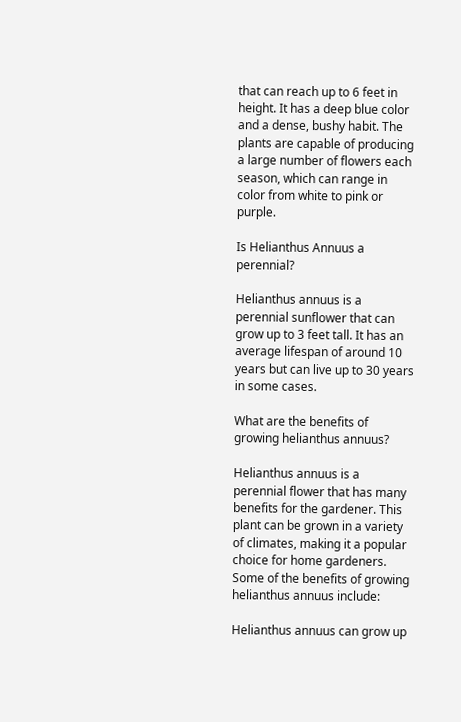that can reach up to 6 feet in height. It has a deep blue color and a dense, bushy habit. The plants are capable of producing a large number of flowers each season, which can range in color from white to pink or purple.

Is Helianthus Annuus a perennial?

Helianthus annuus is a perennial sunflower that can grow up to 3 feet tall. It has an average lifespan of around 10 years but can live up to 30 years in some cases.

What are the benefits of growing helianthus annuus?

Helianthus annuus is a perennial flower that has many benefits for the gardener. This plant can be grown in a variety of climates, making it a popular choice for home gardeners. Some of the benefits of growing helianthus annuus include:

Helianthus annuus can grow up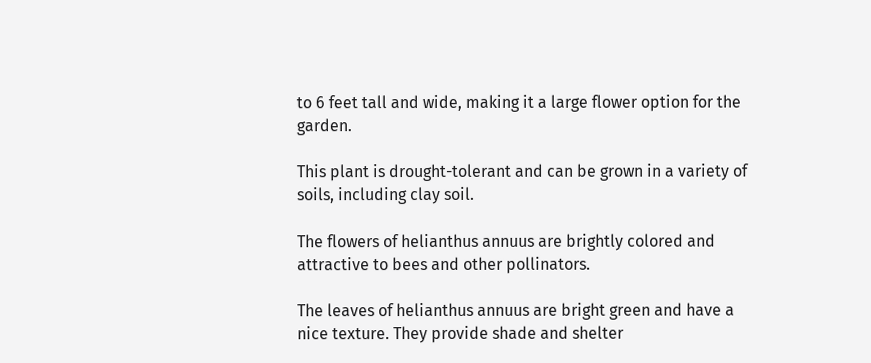to 6 feet tall and wide, making it a large flower option for the garden.

This plant is drought-tolerant and can be grown in a variety of soils, including clay soil.

The flowers of helianthus annuus are brightly colored and attractive to bees and other pollinators.

The leaves of helianthus annuus are bright green and have a nice texture. They provide shade and shelter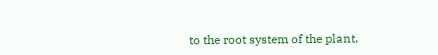to the root system of the plant.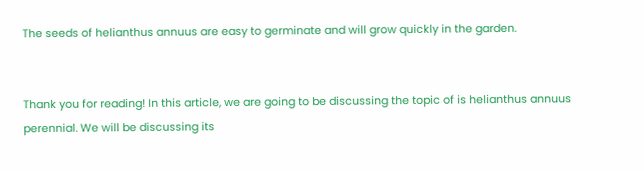The seeds of helianthus annuus are easy to germinate and will grow quickly in the garden.


Thank you for reading! In this article, we are going to be discussing the topic of is helianthus annuus perennial. We will be discussing its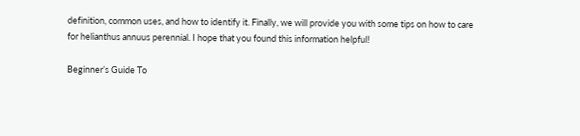definition, common uses, and how to identify it. Finally, we will provide you with some tips on how to care for helianthus annuus perennial. I hope that you found this information helpful!

Beginner’s Guide To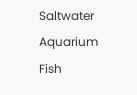Saltwater Aquarium Fish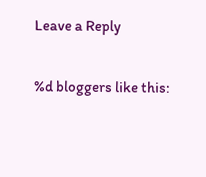Leave a Reply

%d bloggers like this: